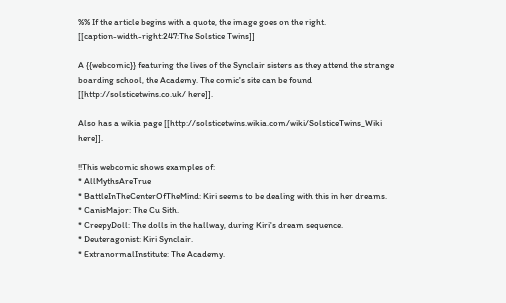%% If the article begins with a quote, the image goes on the right.
[[caption-width-right:247:The Solstice Twins]]

A {{webcomic}} featuring the lives of the Synclair sisters as they attend the strange boarding school, the Academy. The comic's site can be found [[http://solsticetwins.co.uk/ here]].

Also has a wikia page [[http://solsticetwins.wikia.com/wiki/SolsticeTwins_Wiki here]].

!!This webcomic shows examples of:
* AllMythsAreTrue
* BattleInTheCenterOfTheMind: Kiri seems to be dealing with this in her dreams.
* CanisMajor: The Cu Sith.
* CreepyDoll: The dolls in the hallway, during Kiri's dream sequence.
* Deuteragonist: Kiri Synclair.
* ExtranormalInstitute: The Academy.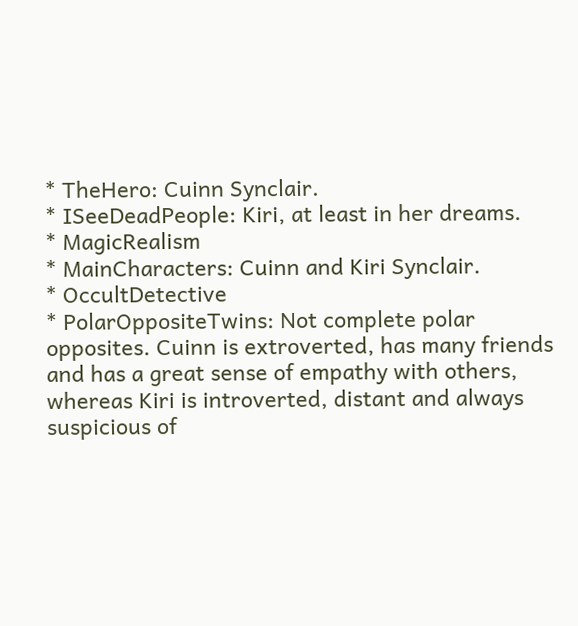* TheHero: Cuinn Synclair.
* ISeeDeadPeople: Kiri, at least in her dreams.
* MagicRealism
* MainCharacters: Cuinn and Kiri Synclair.
* OccultDetective
* PolarOppositeTwins: Not complete polar opposites. Cuinn is extroverted, has many friends and has a great sense of empathy with others, whereas Kiri is introverted, distant and always suspicious of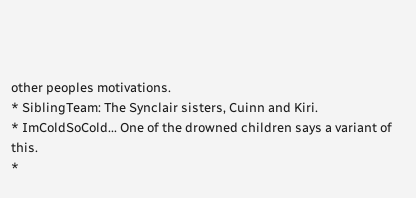other peoples motivations.
* SiblingTeam: The Synclair sisters, Cuinn and Kiri.
* ImColdSoCold... One of the drowned children says a variant of this.
*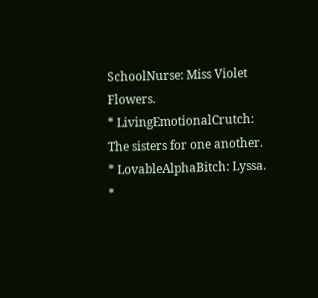SchoolNurse: Miss Violet Flowers.
* LivingEmotionalCrutch: The sisters for one another.
* LovableAlphaBitch: Lyssa.
*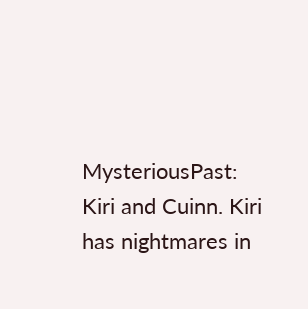MysteriousPast: Kiri and Cuinn. Kiri has nightmares in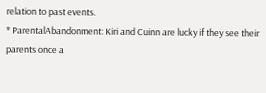relation to past events.
* ParentalAbandonment: Kiri and Cuinn are lucky if they see their parents once a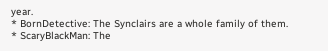year.
* BornDetective: The Synclairs are a whole family of them.
* ScaryBlackMan: The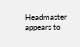Headmaster appears to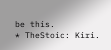be this.
* TheStoic: Kiri.